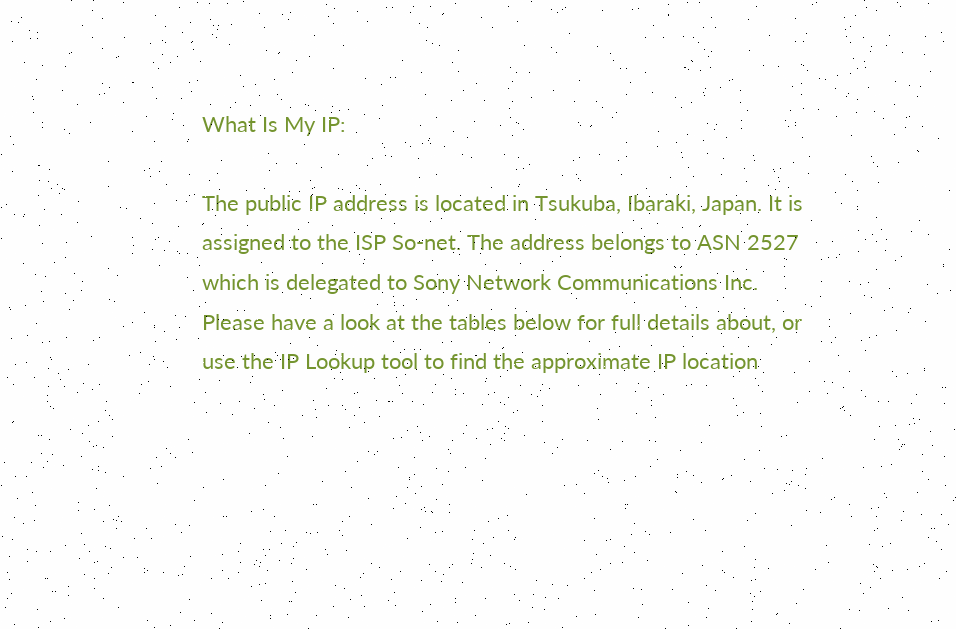What Is My IP:

The public IP address is located in Tsukuba, Ibaraki, Japan. It is assigned to the ISP So-net. The address belongs to ASN 2527 which is delegated to Sony Network Communications Inc.
Please have a look at the tables below for full details about, or use the IP Lookup tool to find the approximate IP location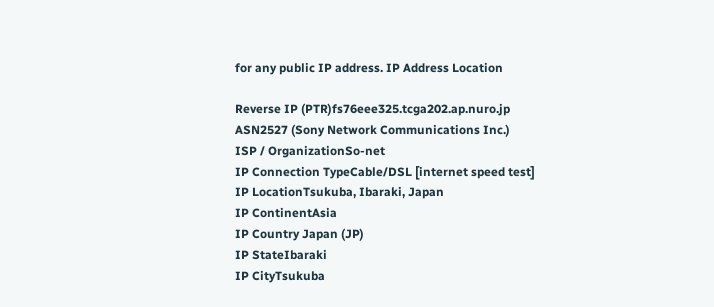for any public IP address. IP Address Location

Reverse IP (PTR)fs76eee325.tcga202.ap.nuro.jp
ASN2527 (Sony Network Communications Inc.)
ISP / OrganizationSo-net
IP Connection TypeCable/DSL [internet speed test]
IP LocationTsukuba, Ibaraki, Japan
IP ContinentAsia
IP Country Japan (JP)
IP StateIbaraki
IP CityTsukuba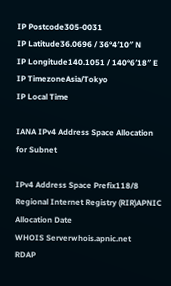IP Postcode305-0031
IP Latitude36.0696 / 36°4′10″ N
IP Longitude140.1051 / 140°6′18″ E
IP TimezoneAsia/Tokyo
IP Local Time

IANA IPv4 Address Space Allocation for Subnet

IPv4 Address Space Prefix118/8
Regional Internet Registry (RIR)APNIC
Allocation Date
WHOIS Serverwhois.apnic.net
RDAP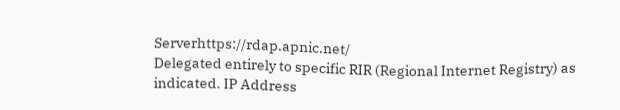Serverhttps://rdap.apnic.net/
Delegated entirely to specific RIR (Regional Internet Registry) as indicated. IP Address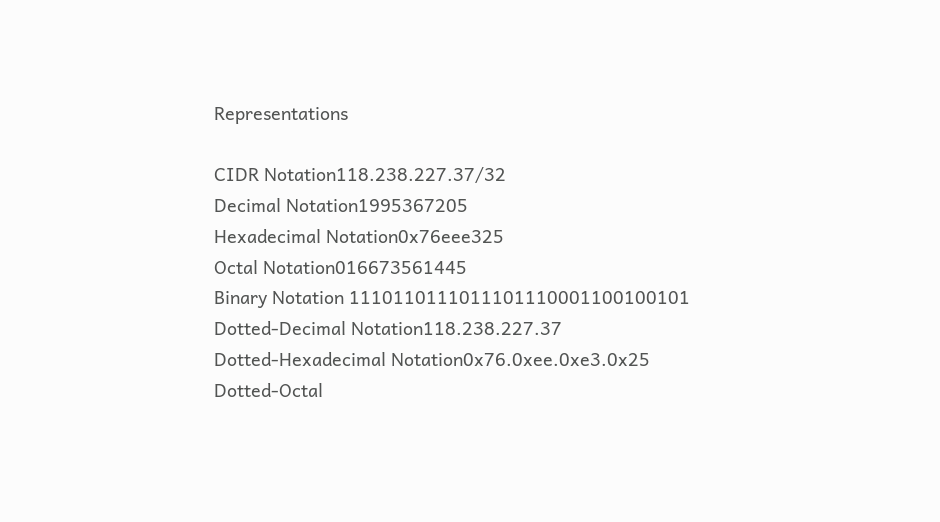Representations

CIDR Notation118.238.227.37/32
Decimal Notation1995367205
Hexadecimal Notation0x76eee325
Octal Notation016673561445
Binary Notation 1110110111011101110001100100101
Dotted-Decimal Notation118.238.227.37
Dotted-Hexadecimal Notation0x76.0xee.0xe3.0x25
Dotted-Octal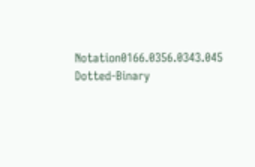Notation0166.0356.0343.045
Dotted-Binary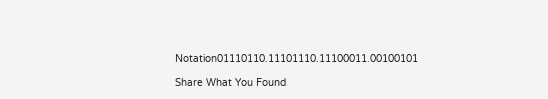Notation01110110.11101110.11100011.00100101

Share What You Found